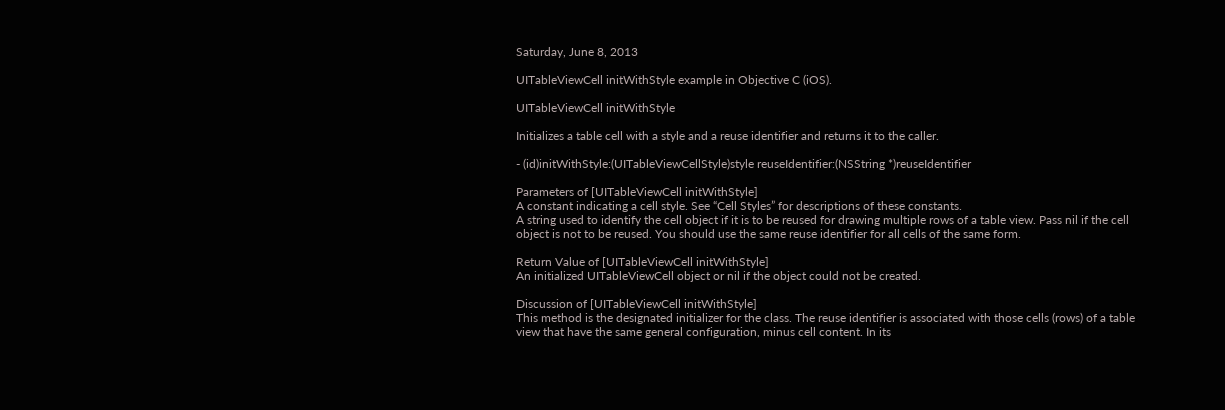Saturday, June 8, 2013

UITableViewCell initWithStyle example in Objective C (iOS).

UITableViewCell initWithStyle

Initializes a table cell with a style and a reuse identifier and returns it to the caller.

- (id)initWithStyle:(UITableViewCellStyle)style reuseIdentifier:(NSString *)reuseIdentifier

Parameters of [UITableViewCell initWithStyle]
A constant indicating a cell style. See “Cell Styles” for descriptions of these constants.
A string used to identify the cell object if it is to be reused for drawing multiple rows of a table view. Pass nil if the cell object is not to be reused. You should use the same reuse identifier for all cells of the same form.

Return Value of [UITableViewCell initWithStyle]
An initialized UITableViewCell object or nil if the object could not be created.

Discussion of [UITableViewCell initWithStyle]
This method is the designated initializer for the class. The reuse identifier is associated with those cells (rows) of a table view that have the same general configuration, minus cell content. In its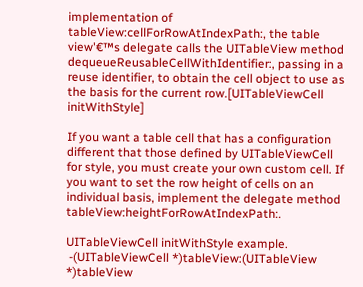implementation of tableView:cellForRowAtIndexPath:, the table view'€™s delegate calls the UITableView method dequeueReusableCellWithIdentifier:, passing in a reuse identifier, to obtain the cell object to use as the basis for the current row.[UITableViewCell initWithStyle]

If you want a table cell that has a configuration different that those defined by UITableViewCell for style, you must create your own custom cell. If you want to set the row height of cells on an individual basis, implement the delegate method tableView:heightForRowAtIndexPath:.

UITableViewCell initWithStyle example.
 -(UITableViewCell *)tableView:(UITableView *)tableView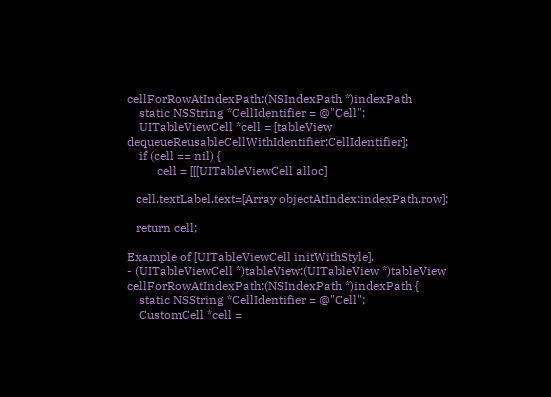cellForRowAtIndexPath:(NSIndexPath *)indexPath
    static NSString *CellIdentifier = @"Cell";
    UITableViewCell *cell = [tableView dequeueReusableCellWithIdentifier:CellIdentifier];
    if (cell == nil) {
          cell = [[[UITableViewCell alloc]

   cell.textLabel.text=[Array objectAtIndex:indexPath.row];

   return cell;

Example of [UITableViewCell initWithStyle].
- (UITableViewCell *)tableView:(UITableView *)tableView cellForRowAtIndexPath:(NSIndexPath *)indexPath {
    static NSString *CellIdentifier = @"Cell";
    CustomCell *cell =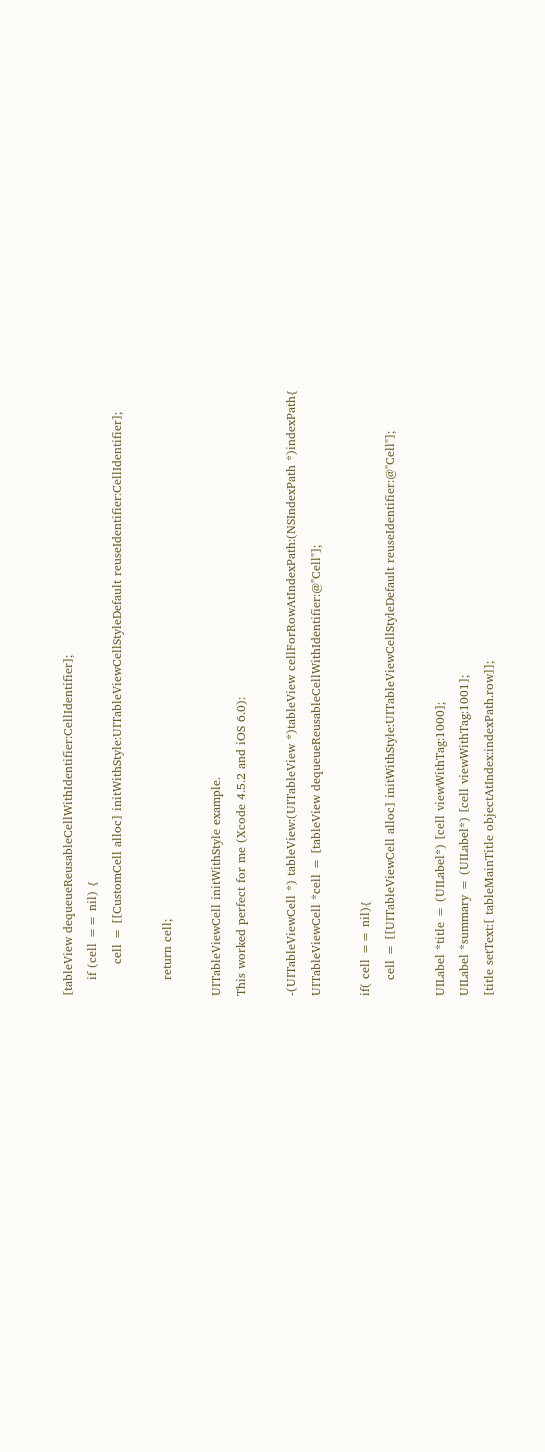[tableView dequeueReusableCellWithIdentifier:CellIdentifier];
    if (cell == nil) {
        cell = [[CustomCell alloc] initWithStyle:UITableViewCellStyleDefault reuseIdentifier:CellIdentifier];

    return cell;

UITableViewCell initWithStyle example.
This worked perfect for me (Xcode 4.5.2 and iOS 6.0):

-(UITableViewCell *) tableView:(UITableView *)tableView cellForRowAtIndexPath:(NSIndexPath *)indexPath{
UITableViewCell *cell = [tableView dequeueReusableCellWithIdentifier:@"Cell"];

if( cell == nil){
    cell = [[UITableViewCell alloc] initWithStyle:UITableViewCellStyleDefault reuseIdentifier:@"Cell"];

UILabel *title = (UILabel*) [cell viewWithTag:1000];
UILabel *summary = (UILabel*) [cell viewWithTag:1001];
[title setText:[ tableMainTitle objectAtIndex:indexPath.row]];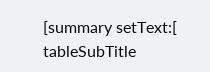[summary setText:[ tableSubTitle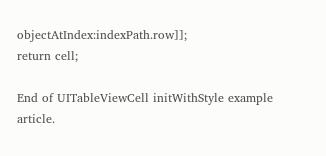objectAtIndex:indexPath.row]];
return cell;

End of UITableViewCell initWithStyle example article.